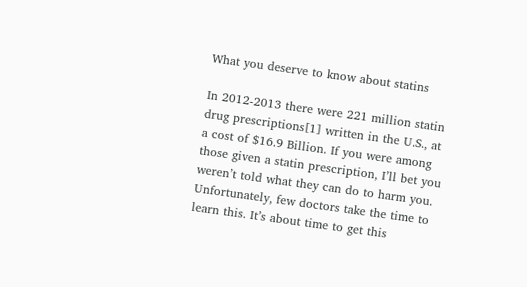What you deserve to know about statins

In 2012-2013 there were 221 million statin drug prescriptions[1] written in the U.S., at a cost of $16.9 Billion. If you were among those given a statin prescription, I’ll bet you weren’t told what they can do to harm you. Unfortunately, few doctors take the time to learn this. It’s about time to get this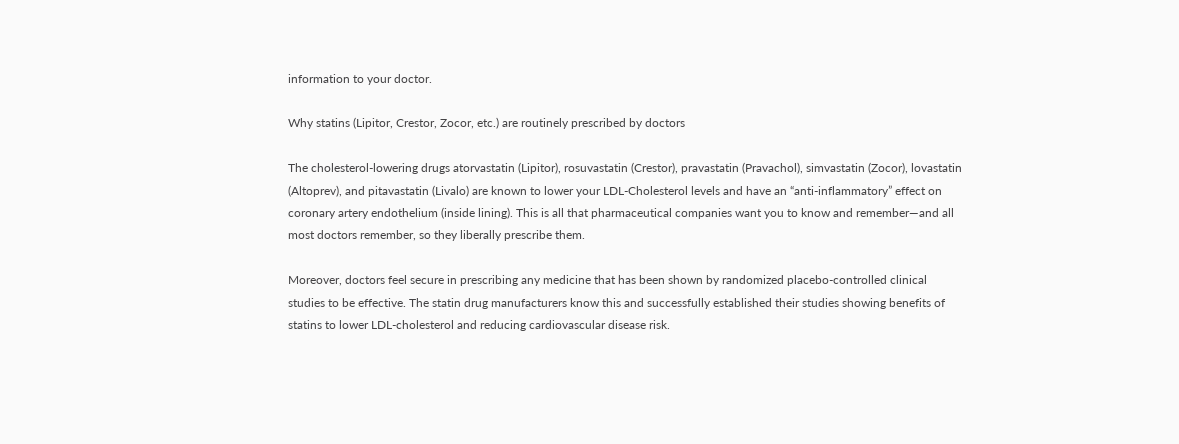information to your doctor.

Why statins (Lipitor, Crestor, Zocor, etc.) are routinely prescribed by doctors

The cholesterol-lowering drugs atorvastatin (Lipitor), rosuvastatin (Crestor), pravastatin (Pravachol), simvastatin (Zocor), lovastatin (Altoprev), and pitavastatin (Livalo) are known to lower your LDL-Cholesterol levels and have an “anti-inflammatory” effect on coronary artery endothelium (inside lining). This is all that pharmaceutical companies want you to know and remember—and all most doctors remember, so they liberally prescribe them.

Moreover, doctors feel secure in prescribing any medicine that has been shown by randomized placebo-controlled clinical studies to be effective. The statin drug manufacturers know this and successfully established their studies showing benefits of statins to lower LDL-cholesterol and reducing cardiovascular disease risk.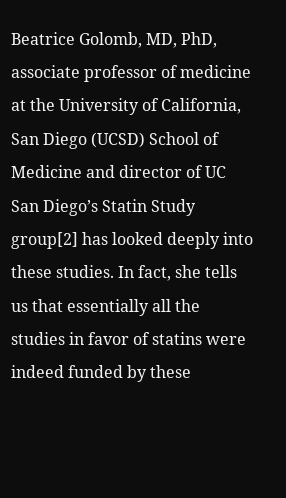Beatrice Golomb, MD, PhD, associate professor of medicine at the University of California, San Diego (UCSD) School of Medicine and director of UC San Diego’s Statin Study group[2] has looked deeply into these studies. In fact, she tells us that essentially all the studies in favor of statins were indeed funded by these